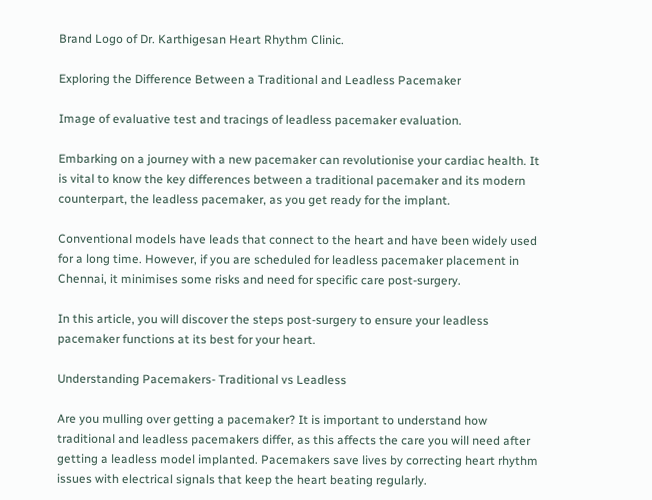Brand Logo of Dr. Karthigesan Heart Rhythm Clinic.

Exploring the Difference Between a Traditional and Leadless Pacemaker

Image of evaluative test and tracings of leadless pacemaker evaluation.

Embarking on a journey with a new pacemaker can revolutionise your cardiac health. It is vital to know the key differences between a traditional pacemaker and its modern counterpart, the leadless pacemaker, as you get ready for the implant.

Conventional models have leads that connect to the heart and have been widely used for a long time. However, if you are scheduled for leadless pacemaker placement in Chennai, it minimises some risks and need for specific care post-surgery.

In this article, you will discover the steps post-surgery to ensure your leadless pacemaker functions at its best for your heart.

Understanding Pacemakers- Traditional vs Leadless

Are you mulling over getting a pacemaker? It is important to understand how traditional and leadless pacemakers differ, as this affects the care you will need after getting a leadless model implanted. Pacemakers save lives by correcting heart rhythm issues with electrical signals that keep the heart beating regularly.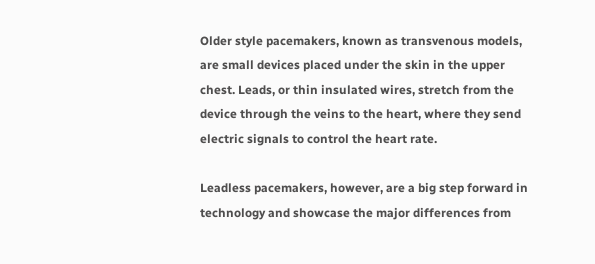Older style pacemakers, known as transvenous models, are small devices placed under the skin in the upper chest. Leads, or thin insulated wires, stretch from the device through the veins to the heart, where they send electric signals to control the heart rate.

Leadless pacemakers, however, are a big step forward in technology and showcase the major differences from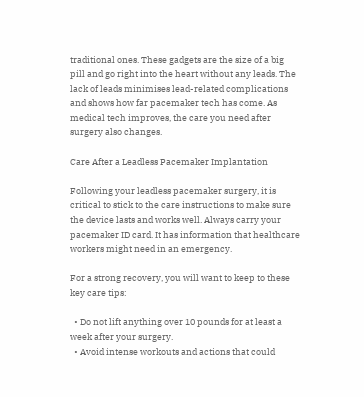traditional ones. These gadgets are the size of a big pill and go right into the heart without any leads. The lack of leads minimises lead-related complications and shows how far pacemaker tech has come. As medical tech improves, the care you need after surgery also changes.

Care After a Leadless Pacemaker Implantation

Following your leadless pacemaker surgery, it is critical to stick to the care instructions to make sure the device lasts and works well. Always carry your pacemaker ID card. It has information that healthcare workers might need in an emergency.

For a strong recovery, you will want to keep to these key care tips:

  • Do not lift anything over 10 pounds for at least a week after your surgery.
  • Avoid intense workouts and actions that could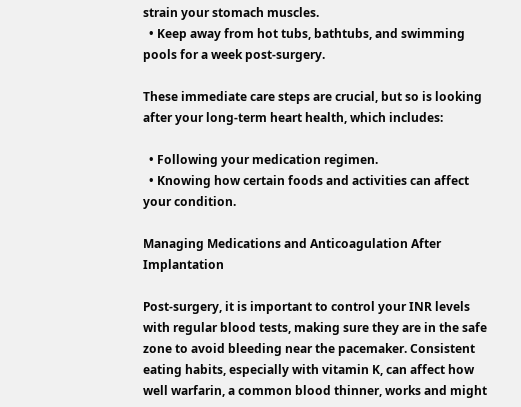strain your stomach muscles.
  • Keep away from hot tubs, bathtubs, and swimming pools for a week post-surgery.

These immediate care steps are crucial, but so is looking after your long-term heart health, which includes:

  • Following your medication regimen.
  • Knowing how certain foods and activities can affect your condition.

Managing Medications and Anticoagulation After Implantation

Post-surgery, it is important to control your INR levels with regular blood tests, making sure they are in the safe zone to avoid bleeding near the pacemaker. Consistent eating habits, especially with vitamin K, can affect how well warfarin, a common blood thinner, works and might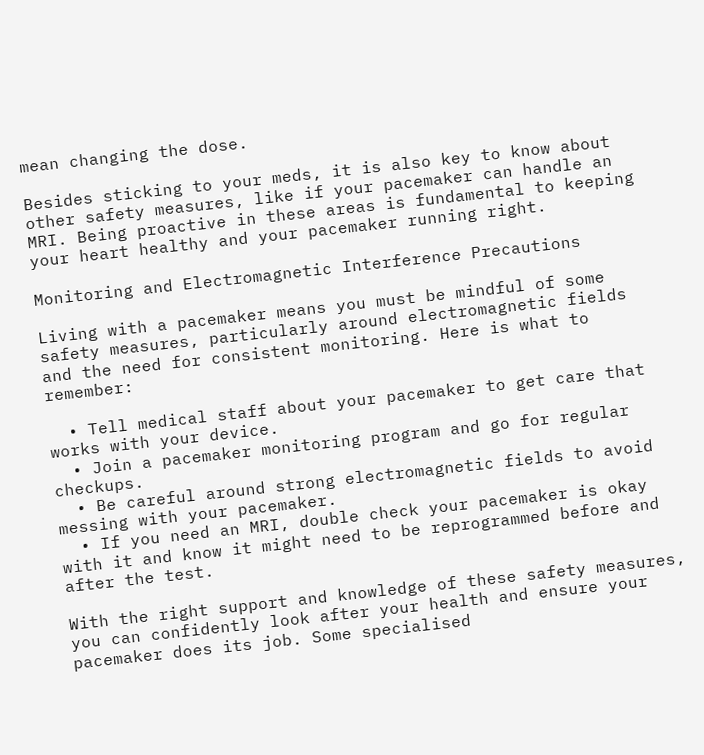mean changing the dose.

Besides sticking to your meds, it is also key to know about other safety measures, like if your pacemaker can handle an MRI. Being proactive in these areas is fundamental to keeping your heart healthy and your pacemaker running right.

Monitoring and Electromagnetic Interference Precautions

Living with a pacemaker means you must be mindful of some safety measures, particularly around electromagnetic fields and the need for consistent monitoring. Here is what to remember:

  • Tell medical staff about your pacemaker to get care that works with your device.
  • Join a pacemaker monitoring program and go for regular checkups.
  • Be careful around strong electromagnetic fields to avoid messing with your pacemaker.
  • If you need an MRI, double check your pacemaker is okay with it and know it might need to be reprogrammed before and after the test.

With the right support and knowledge of these safety measures, you can confidently look after your health and ensure your pacemaker does its job. Some specialised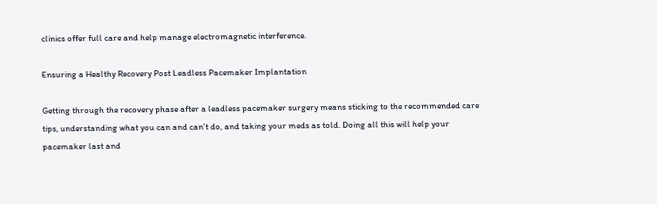clinics offer full care and help manage electromagnetic interference.

Ensuring a Healthy Recovery Post Leadless Pacemaker Implantation

Getting through the recovery phase after a leadless pacemaker surgery means sticking to the recommended care tips, understanding what you can and can’t do, and taking your meds as told. Doing all this will help your pacemaker last and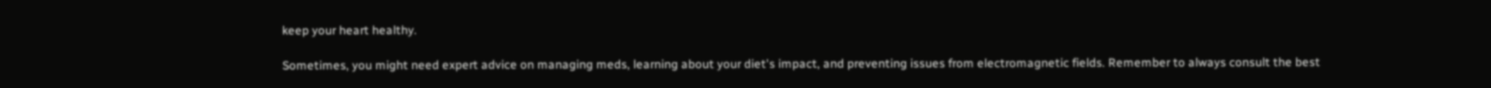keep your heart healthy.

Sometimes, you might need expert advice on managing meds, learning about your diet's impact, and preventing issues from electromagnetic fields. Remember to always consult the best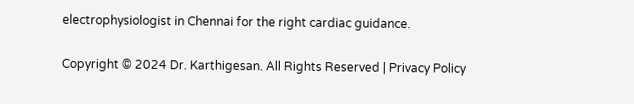electrophysiologist in Chennai for the right cardiac guidance.

Copyright © 2024 Dr. Karthigesan. All Rights Reserved | Privacy Policy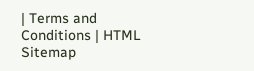| Terms and Conditions | HTML Sitemap